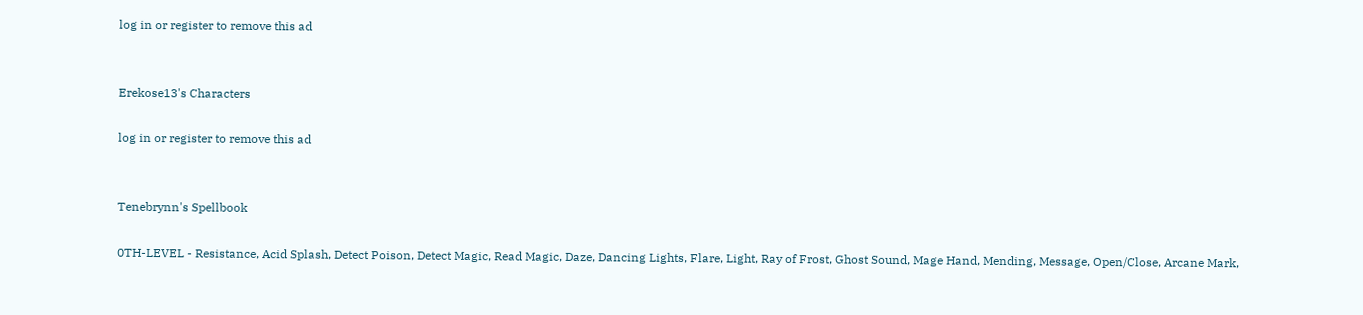log in or register to remove this ad


Erekose13's Characters

log in or register to remove this ad


Tenebrynn's Spellbook

0TH-LEVEL - Resistance, Acid Splash, Detect Poison, Detect Magic, Read Magic, Daze, Dancing Lights, Flare, Light, Ray of Frost, Ghost Sound, Mage Hand, Mending, Message, Open/Close, Arcane Mark,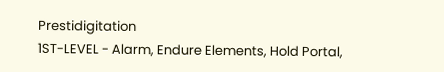Prestidigitation
1ST-LEVEL - Alarm, Endure Elements, Hold Portal,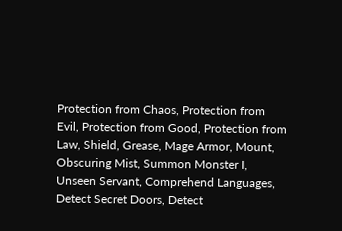Protection from Chaos, Protection from Evil, Protection from Good, Protection from Law, Shield, Grease, Mage Armor, Mount, Obscuring Mist, Summon Monster I, Unseen Servant, Comprehend Languages, Detect Secret Doors, Detect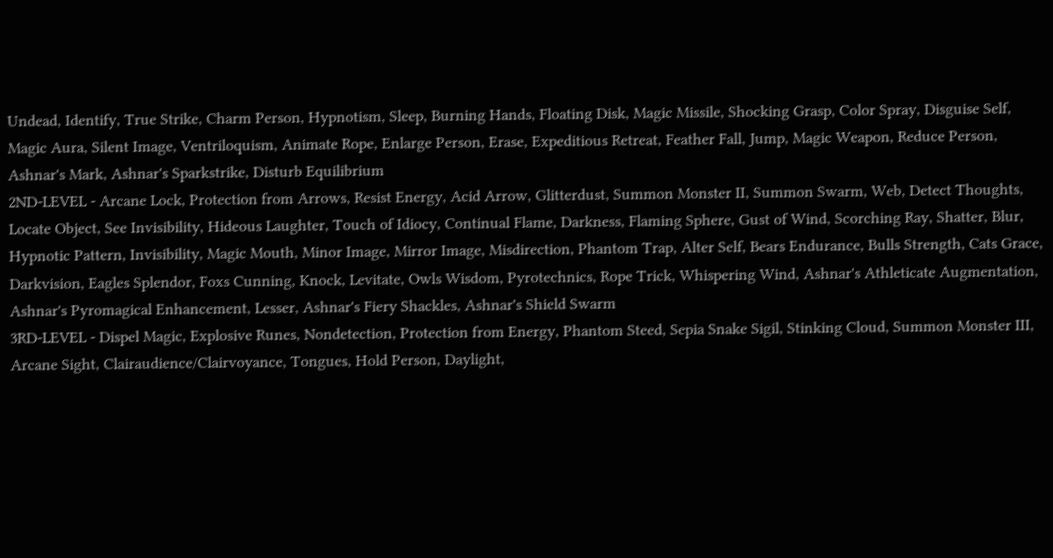Undead, Identify, True Strike, Charm Person, Hypnotism, Sleep, Burning Hands, Floating Disk, Magic Missile, Shocking Grasp, Color Spray, Disguise Self, Magic Aura, Silent Image, Ventriloquism, Animate Rope, Enlarge Person, Erase, Expeditious Retreat, Feather Fall, Jump, Magic Weapon, Reduce Person, Ashnar's Mark, Ashnar's Sparkstrike, Disturb Equilibrium
2ND-LEVEL - Arcane Lock, Protection from Arrows, Resist Energy, Acid Arrow, Glitterdust, Summon Monster II, Summon Swarm, Web, Detect Thoughts, Locate Object, See Invisibility, Hideous Laughter, Touch of Idiocy, Continual Flame, Darkness, Flaming Sphere, Gust of Wind, Scorching Ray, Shatter, Blur, Hypnotic Pattern, Invisibility, Magic Mouth, Minor Image, Mirror Image, Misdirection, Phantom Trap, Alter Self, Bears Endurance, Bulls Strength, Cats Grace, Darkvision, Eagles Splendor, Foxs Cunning, Knock, Levitate, Owls Wisdom, Pyrotechnics, Rope Trick, Whispering Wind, Ashnar's Athleticate Augmentation, Ashnar's Pyromagical Enhancement, Lesser, Ashnar's Fiery Shackles, Ashnar's Shield Swarm
3RD-LEVEL - Dispel Magic, Explosive Runes, Nondetection, Protection from Energy, Phantom Steed, Sepia Snake Sigil, Stinking Cloud, Summon Monster III, Arcane Sight, Clairaudience/Clairvoyance, Tongues, Hold Person, Daylight,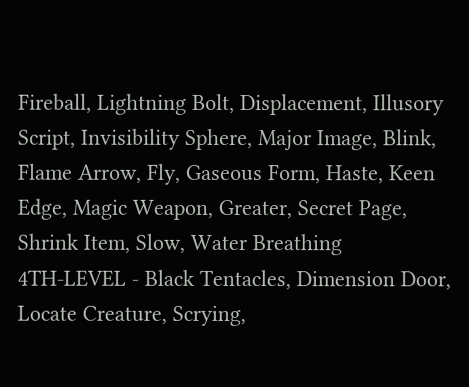Fireball, Lightning Bolt, Displacement, Illusory Script, Invisibility Sphere, Major Image, Blink, Flame Arrow, Fly, Gaseous Form, Haste, Keen Edge, Magic Weapon, Greater, Secret Page, Shrink Item, Slow, Water Breathing
4TH-LEVEL - Black Tentacles, Dimension Door, Locate Creature, Scrying,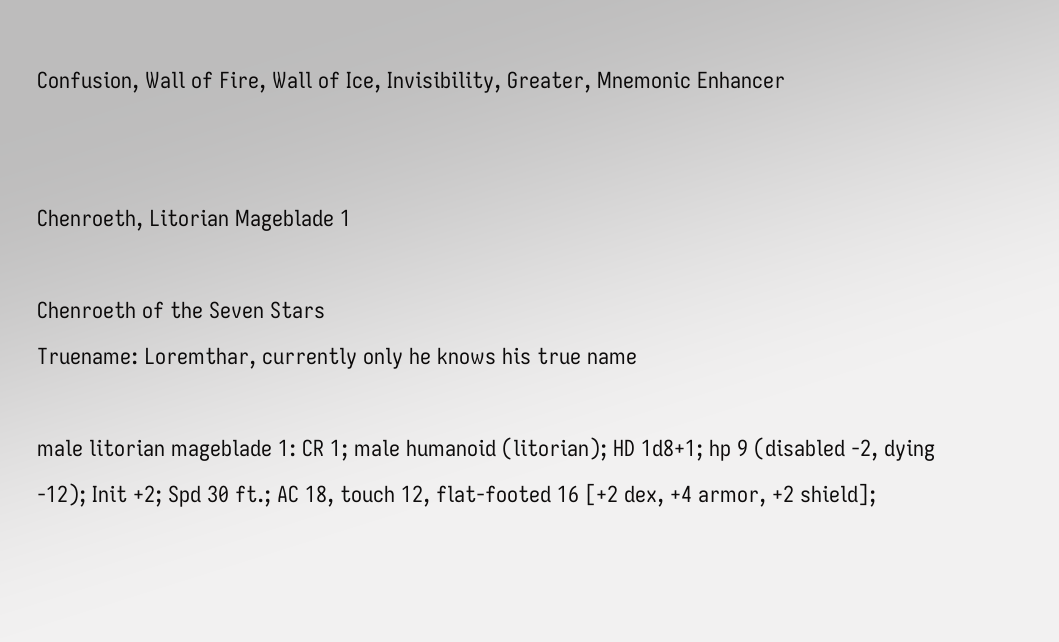Confusion, Wall of Fire, Wall of Ice, Invisibility, Greater, Mnemonic Enhancer


Chenroeth, Litorian Mageblade 1

Chenroeth of the Seven Stars
Truename: Loremthar, currently only he knows his true name

male litorian mageblade 1: CR 1; male humanoid (litorian); HD 1d8+1; hp 9 (disabled -2, dying -12); Init +2; Spd 30 ft.; AC 18, touch 12, flat-footed 16 [+2 dex, +4 armor, +2 shield];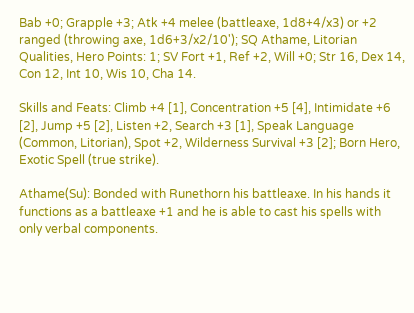Bab +0; Grapple +3; Atk +4 melee (battleaxe, 1d8+4/x3) or +2 ranged (throwing axe, 1d6+3/x2/10'); SQ Athame, Litorian Qualities, Hero Points: 1; SV Fort +1, Ref +2, Will +0; Str 16, Dex 14, Con 12, Int 10, Wis 10, Cha 14.

Skills and Feats: Climb +4 [1], Concentration +5 [4], Intimidate +6 [2], Jump +5 [2], Listen +2, Search +3 [1], Speak Language (Common, Litorian), Spot +2, Wilderness Survival +3 [2]; Born Hero, Exotic Spell (true strike).

Athame(Su): Bonded with Runethorn his battleaxe. In his hands it functions as a battleaxe +1 and he is able to cast his spells with only verbal components.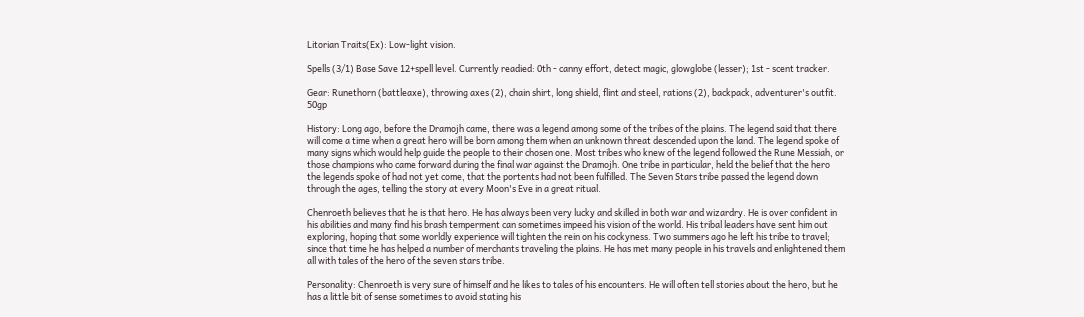Litorian Traits(Ex): Low-light vision.

Spells (3/1) Base Save 12+spell level. Currently readied: 0th - canny effort, detect magic, glowglobe (lesser); 1st - scent tracker.

Gear: Runethorn (battleaxe), throwing axes (2), chain shirt, long shield, flint and steel, rations (2), backpack, adventurer's outfit. 50gp

History: Long ago, before the Dramojh came, there was a legend among some of the tribes of the plains. The legend said that there will come a time when a great hero will be born among them when an unknown threat descended upon the land. The legend spoke of many signs which would help guide the people to their chosen one. Most tribes who knew of the legend followed the Rune Messiah, or those champions who came forward during the final war against the Dramojh. One tribe in particular, held the belief that the hero the legends spoke of had not yet come, that the portents had not been fulfilled. The Seven Stars tribe passed the legend down through the ages, telling the story at every Moon's Eve in a great ritual.

Chenroeth believes that he is that hero. He has always been very lucky and skilled in both war and wizardry. He is over confident in his abilities and many find his brash temperment can sometimes impeed his vision of the world. His tribal leaders have sent him out exploring, hoping that some worldly experience will tighten the rein on his cockyness. Two summers ago he left his tribe to travel; since that time he has helped a number of merchants traveling the plains. He has met many people in his travels and enlightened them all with tales of the hero of the seven stars tribe.

Personality: Chenroeth is very sure of himself and he likes to tales of his encounters. He will often tell stories about the hero, but he has a little bit of sense sometimes to avoid stating his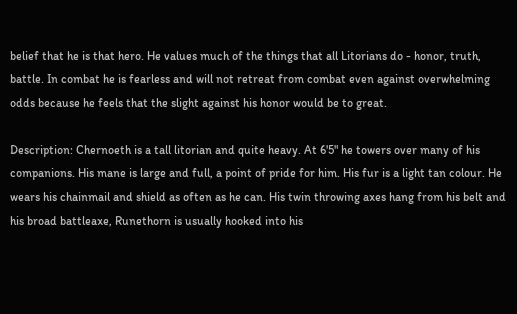belief that he is that hero. He values much of the things that all Litorians do - honor, truth, battle. In combat he is fearless and will not retreat from combat even against overwhelming odds because he feels that the slight against his honor would be to great.

Description: Chernoeth is a tall litorian and quite heavy. At 6'5" he towers over many of his companions. His mane is large and full, a point of pride for him. His fur is a light tan colour. He wears his chainmail and shield as often as he can. His twin throwing axes hang from his belt and his broad battleaxe, Runethorn is usually hooked into his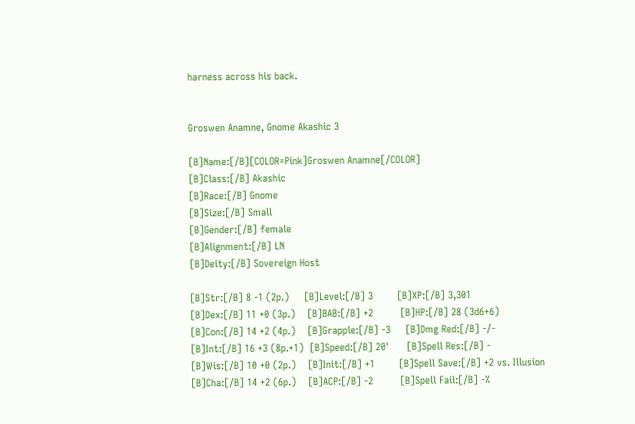harness across his back.


Groswen Anamne, Gnome Akashic 3

[B]Name:[/B][COLOR=Pink]Groswen Anamne[/COLOR]
[B]Class:[/B] Akashic
[B]Race:[/B] Gnome
[B]Size:[/B] Small
[B]Gender:[/B] female
[B]Alignment:[/B] LN
[B]Deity:[/B] Sovereign Host

[B]Str:[/B] 8 -1 (2p.)     [B]Level:[/B] 3        [B]XP:[/B] 3,301
[B]Dex:[/B] 11 +0 (3p.)    [B]BAB:[/B] +2         [B]HP:[/B] 28 (3d6+6)
[B]Con:[/B] 14 +2 (4p.)    [B]Grapple:[/B] -3     [B]Dmg Red:[/B] -/-
[B]Int:[/B] 16 +3 (8p.+1)  [B]Speed:[/B] 20'      [B]Spell Res:[/B] -
[B]Wis:[/B] 10 +0 (2p.)    [B]Init:[/B] +1        [B]Spell Save:[/B] +2 vs. Illusion
[B]Cha:[/B] 14 +2 (6p.)    [B]ACP:[/B] -2         [B]Spell Fail:[/B] -%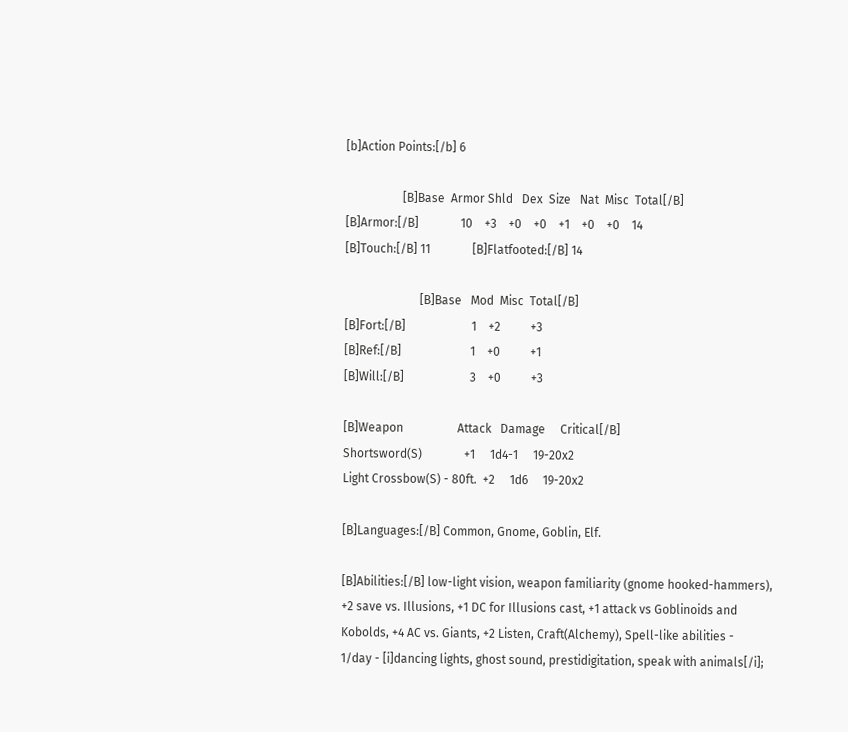[b]Action Points:[/b] 6

                   [B]Base  Armor Shld   Dex  Size   Nat  Misc  Total[/B]
[B]Armor:[/B]              10    +3    +0    +0    +1    +0    +0    14
[B]Touch:[/B] 11              [B]Flatfooted:[/B] 14

                         [B]Base   Mod  Misc  Total[/B]
[B]Fort:[/B]                      1    +2          +3
[B]Ref:[/B]                       1    +0          +1
[B]Will:[/B]                      3    +0          +3

[B]Weapon                  Attack   Damage     Critical[/B]
Shortsword(S)              +1     1d4-1     19-20x2
Light Crossbow(S) - 80ft.  +2     1d6     19-20x2

[B]Languages:[/B] Common, Gnome, Goblin, Elf.

[B]Abilities:[/B] low-light vision, weapon familiarity (gnome hooked-hammers),
+2 save vs. Illusions, +1 DC for Illusions cast, +1 attack vs Goblinoids and
Kobolds, +4 AC vs. Giants, +2 Listen, Craft(Alchemy), Spell-like abilities -
1/day - [i]dancing lights, ghost sound, prestidigitation, speak with animals[/i];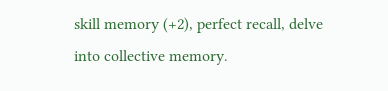skill memory (+2), perfect recall, delve into collective memory.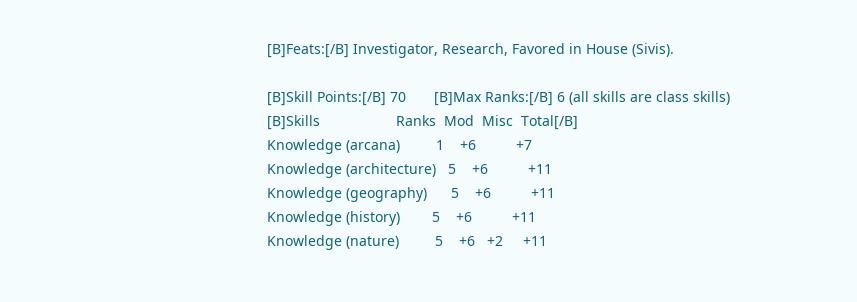[B]Feats:[/B] Investigator, Research, Favored in House (Sivis).

[B]Skill Points:[/B] 70       [B]Max Ranks:[/B] 6 (all skills are class skills)
[B]Skills                   Ranks  Mod  Misc  Total[/B]
Knowledge (arcana)         1    +6          +7
Knowledge (architecture)   5    +6          +11
Knowledge (geography)      5    +6          +11
Knowledge (history)        5    +6          +11
Knowledge (nature)         5    +6   +2     +11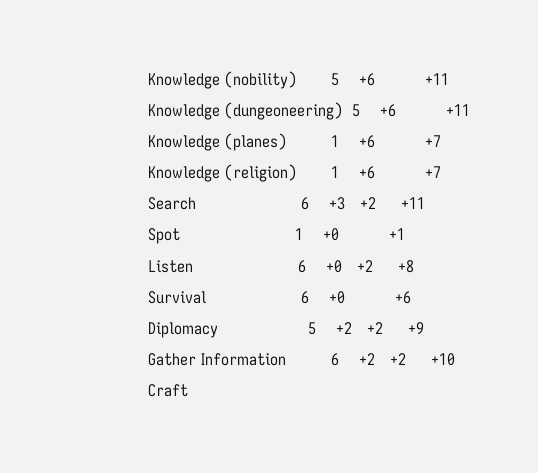Knowledge (nobility)       5    +6          +11
Knowledge (dungeoneering)  5    +6          +11
Knowledge (planes)         1    +6          +7
Knowledge (religion)       1    +6          +7
Search                     6    +3   +2     +11
Spot                       1    +0          +1
Listen                     6    +0   +2     +8
Survival                   6    +0          +6
Diplomacy                  5    +2   +2     +9
Gather Information         6    +2   +2     +10
Craft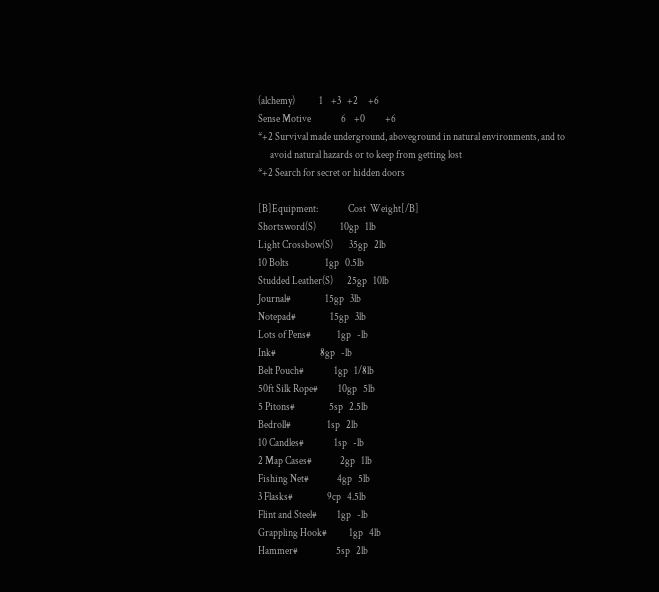(alchemy)            1    +3   +2     +6
Sense Motive               6    +0          +6
*+2 Survival made underground, aboveground in natural environments, and to
      avoid natural hazards or to keep from getting lost
*+2 Search for secret or hidden doors

[B]Equipment:               Cost  Weight[/B]
Shortsword(S)            10gp   1lb
Light Crossbow(S)        35gp   2lb
10 Bolts                  1gp   0.5lb
Studded Leather(S)       25gp   10lb
Journal#                 15gp   3lb
Notepad#                 15gp   3lb
Lots of Pens#             1gp   -lb
Ink#                      8gp   -lb
Belt Pouch#               1gp   1/8lb
50ft Silk Rope#          10gp   5lb
5 Pitons#                 5sp   2.5lb
Bedroll#                  1sp   2lb
10 Candles#               1sp   -lb
2 Map Cases#              2gp   1lb
Fishing Net#              4gp   5lb
3 Flasks#                 9cp   4.5lb
Flint and Steel#          1gp   -lb
Grappling Hook#           1gp   4lb
Hammer#                   5sp   2lb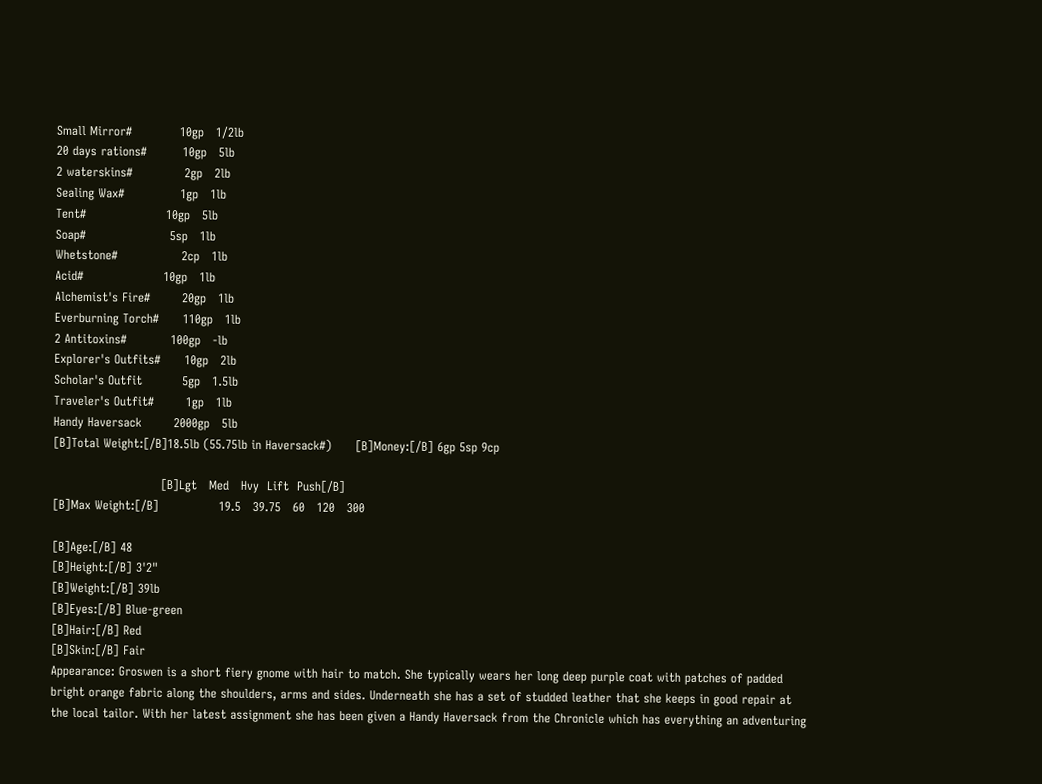Small Mirror#            10gp   1/2lb
20 days rations#         10gp   5lb
2 waterskins#             2gp   2lb
Sealing Wax#              1gp   1lb
Tent#                    10gp   5lb
Soap#                     5sp   1lb
Whetstone#                2cp   1lb
Acid#                    10gp   1lb
Alchemist's Fire#        20gp   1lb
Everburning Torch#      110gp   1lb
2 Antitoxins#           100gp   -lb
Explorer's Outfits#      10gp   2lb
Scholar's Outfit          5gp   1.5lb
Traveler's Outfit#        1gp   1lb
Handy Haversack        2000gp   5lb
[B]Total Weight:[/B]18.5lb (55.75lb in Haversack#)      [B]Money:[/B] 6gp 5sp 9cp

                           [B]Lgt   Med   Hvy  Lift  Push[/B]
[B]Max Weight:[/B]               19.5   39.75   60   120   300

[B]Age:[/B] 48
[B]Height:[/B] 3'2"
[B]Weight:[/B] 39lb
[B]Eyes:[/B] Blue-green
[B]Hair:[/B] Red
[B]Skin:[/B] Fair
Appearance: Groswen is a short fiery gnome with hair to match. She typically wears her long deep purple coat with patches of padded bright orange fabric along the shoulders, arms and sides. Underneath she has a set of studded leather that she keeps in good repair at the local tailor. With her latest assignment she has been given a Handy Haversack from the Chronicle which has everything an adventuring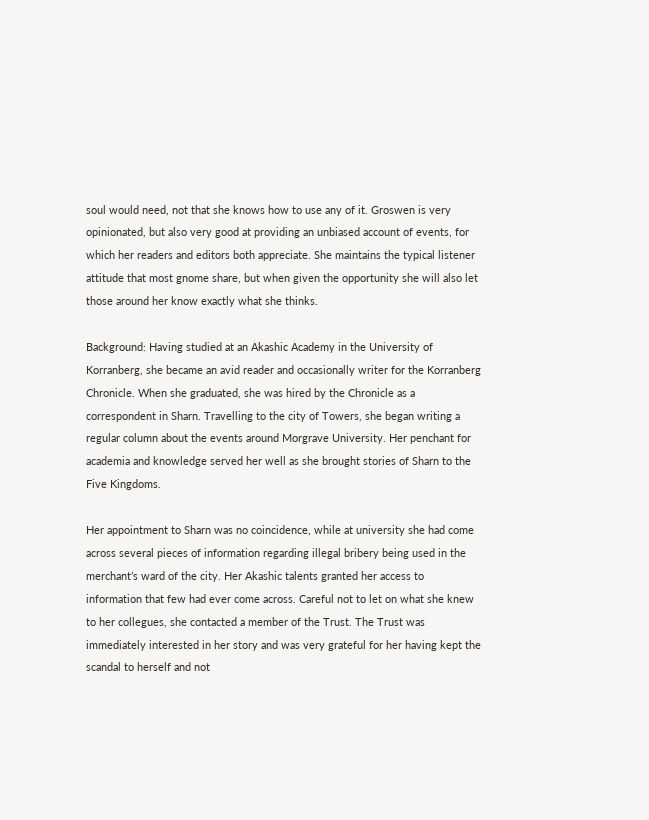soul would need, not that she knows how to use any of it. Groswen is very opinionated, but also very good at providing an unbiased account of events, for which her readers and editors both appreciate. She maintains the typical listener attitude that most gnome share, but when given the opportunity she will also let those around her know exactly what she thinks.

Background: Having studied at an Akashic Academy in the University of Korranberg, she became an avid reader and occasionally writer for the Korranberg Chronicle. When she graduated, she was hired by the Chronicle as a correspondent in Sharn. Travelling to the city of Towers, she began writing a regular column about the events around Morgrave University. Her penchant for academia and knowledge served her well as she brought stories of Sharn to the Five Kingdoms.

Her appointment to Sharn was no coincidence, while at university she had come across several pieces of information regarding illegal bribery being used in the merchant’s ward of the city. Her Akashic talents granted her access to information that few had ever come across. Careful not to let on what she knew to her collegues, she contacted a member of the Trust. The Trust was immediately interested in her story and was very grateful for her having kept the scandal to herself and not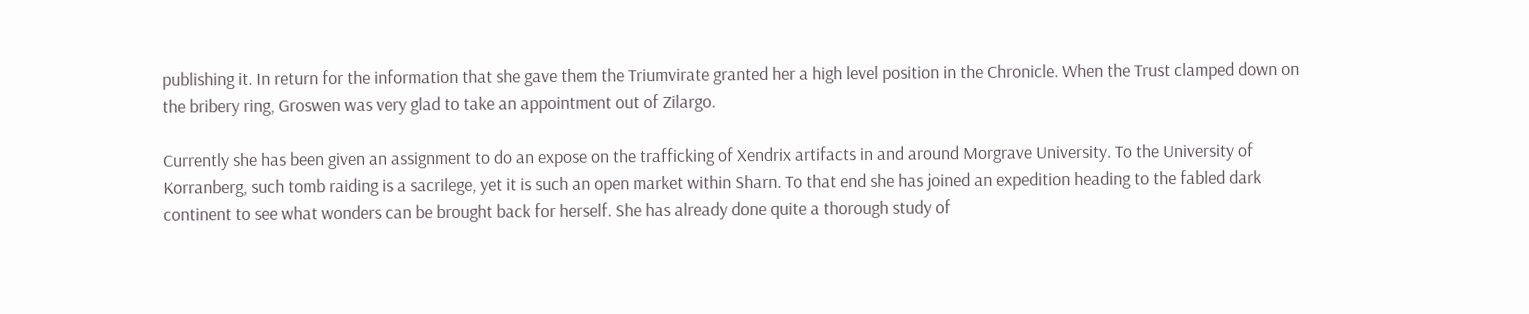publishing it. In return for the information that she gave them the Triumvirate granted her a high level position in the Chronicle. When the Trust clamped down on the bribery ring, Groswen was very glad to take an appointment out of Zilargo.

Currently she has been given an assignment to do an expose on the trafficking of Xendrix artifacts in and around Morgrave University. To the University of Korranberg, such tomb raiding is a sacrilege, yet it is such an open market within Sharn. To that end she has joined an expedition heading to the fabled dark continent to see what wonders can be brought back for herself. She has already done quite a thorough study of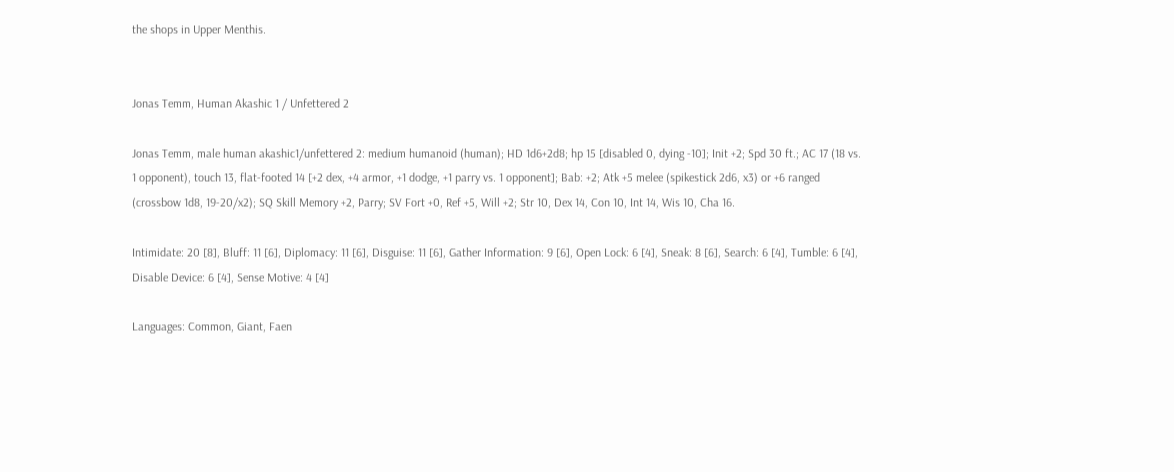the shops in Upper Menthis.


Jonas Temm, Human Akashic 1 / Unfettered 2

Jonas Temm, male human akashic1/unfettered 2: medium humanoid (human); HD 1d6+2d8; hp 15 [disabled 0, dying -10]; Init +2; Spd 30 ft.; AC 17 (18 vs. 1 opponent), touch 13, flat-footed 14 [+2 dex, +4 armor, +1 dodge, +1 parry vs. 1 opponent]; Bab: +2; Atk +5 melee (spikestick 2d6, x3) or +6 ranged (crossbow 1d8, 19-20/x2); SQ Skill Memory +2, Parry; SV Fort +0, Ref +5, Will +2; Str 10, Dex 14, Con 10, Int 14, Wis 10, Cha 16.

Intimidate: 20 [8], Bluff: 11 [6], Diplomacy: 11 [6], Disguise: 11 [6], Gather Information: 9 [6], Open Lock: 6 [4], Sneak: 8 [6], Search: 6 [4], Tumble: 6 [4], Disable Device: 6 [4], Sense Motive: 4 [4]

Languages: Common, Giant, Faen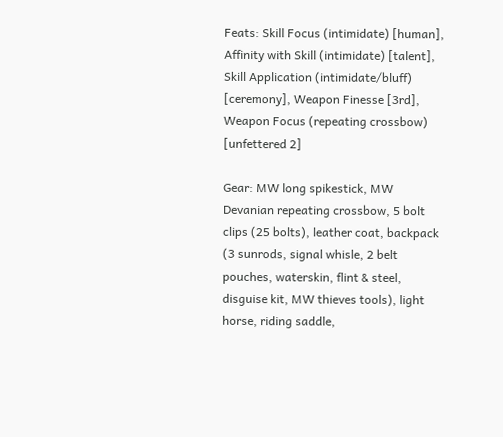Feats: Skill Focus (intimidate) [human], Affinity with Skill (intimidate) [talent], Skill Application (intimidate/bluff) [ceremony], Weapon Finesse [3rd], Weapon Focus (repeating crossbow) [unfettered 2]

Gear: MW long spikestick, MW Devanian repeating crossbow, 5 bolt clips (25 bolts), leather coat, backpack (3 sunrods, signal whisle, 2 belt pouches, waterskin, flint & steel, disguise kit, MW thieves tools), light horse, riding saddle,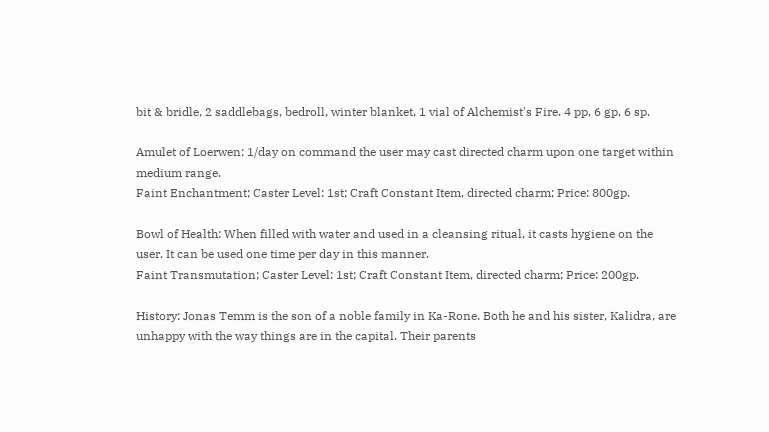bit & bridle, 2 saddlebags, bedroll, winter blanket, 1 vial of Alchemist's Fire. 4 pp, 6 gp, 6 sp.

Amulet of Loerwen: 1/day on command the user may cast directed charm upon one target within medium range.
Faint Enchantment; Caster Level: 1st; Craft Constant Item, directed charm; Price: 800gp.

Bowl of Health: When filled with water and used in a cleansing ritual, it casts hygiene on the user. It can be used one time per day in this manner.
Faint Transmutation; Caster Level: 1st; Craft Constant Item, directed charm; Price: 200gp.

History: Jonas Temm is the son of a noble family in Ka-Rone. Both he and his sister, Kalidra, are unhappy with the way things are in the capital. Their parents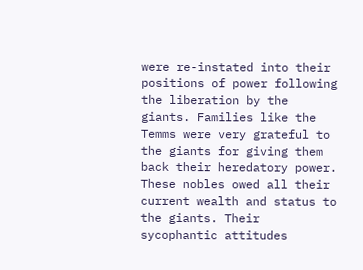were re-instated into their positions of power following the liberation by the giants. Families like the Temms were very grateful to the giants for giving them back their heredatory power. These nobles owed all their current wealth and status to the giants. Their sycophantic attitudes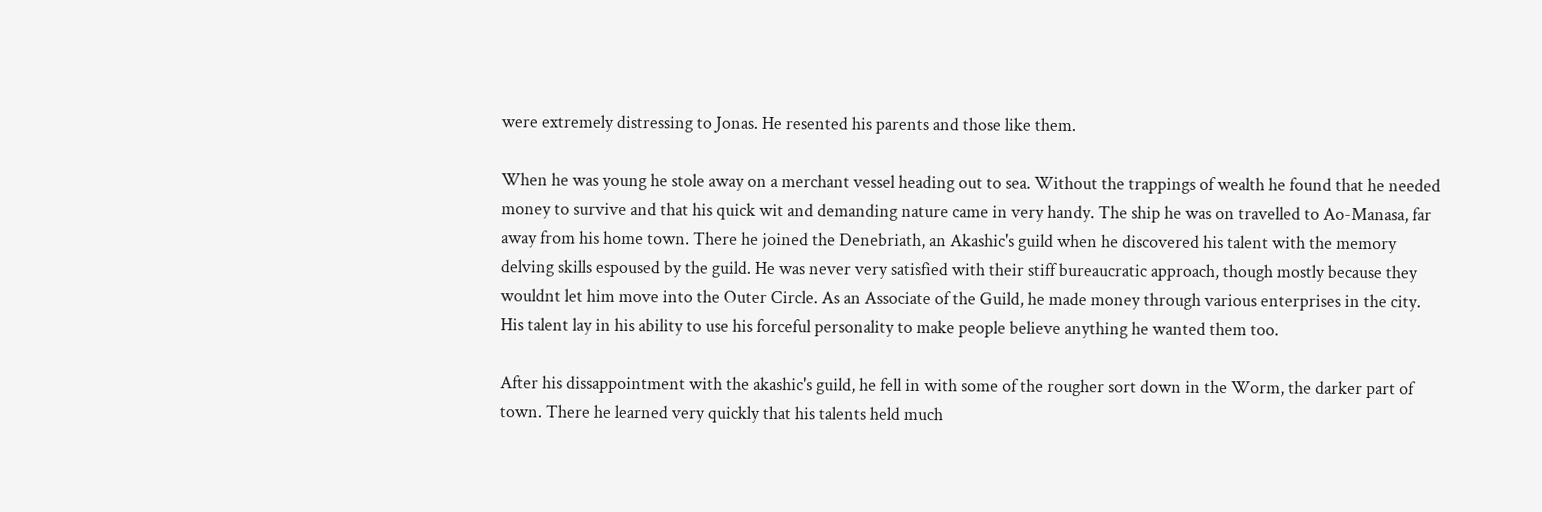were extremely distressing to Jonas. He resented his parents and those like them.

When he was young he stole away on a merchant vessel heading out to sea. Without the trappings of wealth he found that he needed money to survive and that his quick wit and demanding nature came in very handy. The ship he was on travelled to Ao-Manasa, far away from his home town. There he joined the Denebriath, an Akashic's guild when he discovered his talent with the memory delving skills espoused by the guild. He was never very satisfied with their stiff bureaucratic approach, though mostly because they wouldnt let him move into the Outer Circle. As an Associate of the Guild, he made money through various enterprises in the city. His talent lay in his ability to use his forceful personality to make people believe anything he wanted them too.

After his dissappointment with the akashic's guild, he fell in with some of the rougher sort down in the Worm, the darker part of town. There he learned very quickly that his talents held much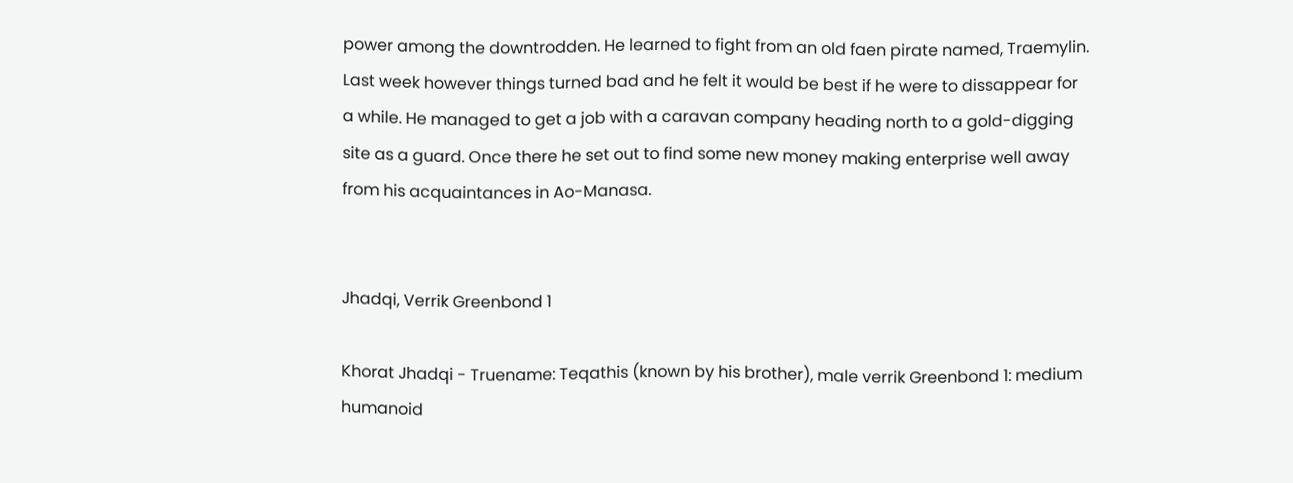power among the downtrodden. He learned to fight from an old faen pirate named, Traemylin. Last week however things turned bad and he felt it would be best if he were to dissappear for a while. He managed to get a job with a caravan company heading north to a gold-digging site as a guard. Once there he set out to find some new money making enterprise well away from his acquaintances in Ao-Manasa.


Jhadqi, Verrik Greenbond 1

Khorat Jhadqi - Truename: Teqathis (known by his brother), male verrik Greenbond 1: medium humanoid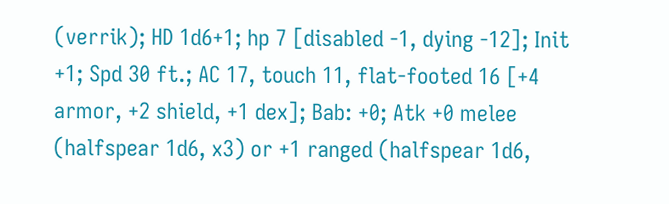(verrik); HD 1d6+1; hp 7 [disabled -1, dying -12]; Init +1; Spd 30 ft.; AC 17, touch 11, flat-footed 16 [+4 armor, +2 shield, +1 dex]; Bab: +0; Atk +0 melee (halfspear 1d6, x3) or +1 ranged (halfspear 1d6,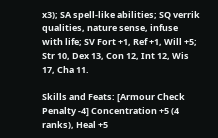x3); SA spell-like abilities; SQ verrik qualities, nature sense, infuse with life; SV Fort +1, Ref +1, Will +5; Str 10, Dex 13, Con 12, Int 12, Wis 17, Cha 11.

Skills and Feats: [Armour Check Penalty -4] Concentration +5 (4 ranks), Heal +5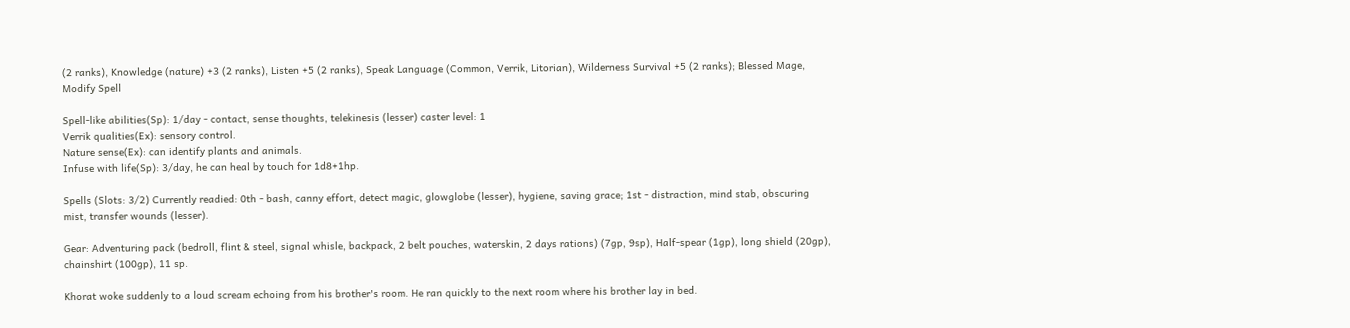(2 ranks), Knowledge (nature) +3 (2 ranks), Listen +5 (2 ranks), Speak Language (Common, Verrik, Litorian), Wilderness Survival +5 (2 ranks); Blessed Mage, Modify Spell

Spell-like abilities(Sp): 1/day - contact, sense thoughts, telekinesis (lesser) caster level: 1
Verrik qualities(Ex): sensory control.
Nature sense(Ex): can identify plants and animals.
Infuse with life(Sp): 3/day, he can heal by touch for 1d8+1hp.

Spells (Slots: 3/2) Currently readied: 0th - bash, canny effort, detect magic, glowglobe (lesser), hygiene, saving grace; 1st - distraction, mind stab, obscuring mist, transfer wounds (lesser).

Gear: Adventuring pack (bedroll, flint & steel, signal whisle, backpack, 2 belt pouches, waterskin, 2 days rations) (7gp, 9sp), Half-spear (1gp), long shield (20gp), chainshirt (100gp), 11 sp.

Khorat woke suddenly to a loud scream echoing from his brother's room. He ran quickly to the next room where his brother lay in bed.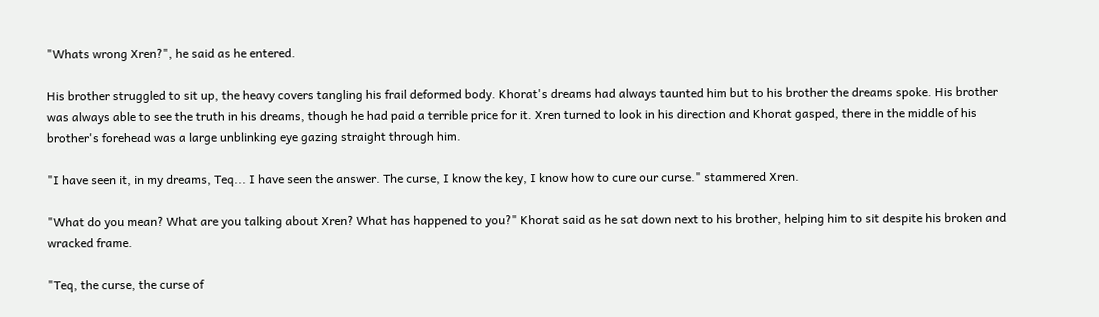"Whats wrong Xren?", he said as he entered.

His brother struggled to sit up, the heavy covers tangling his frail deformed body. Khorat's dreams had always taunted him but to his brother the dreams spoke. His brother was always able to see the truth in his dreams, though he had paid a terrible price for it. Xren turned to look in his direction and Khorat gasped, there in the middle of his brother's forehead was a large unblinking eye gazing straight through him.

"I have seen it, in my dreams, Teq... I have seen the answer. The curse, I know the key, I know how to cure our curse." stammered Xren.

"What do you mean? What are you talking about Xren? What has happened to you?" Khorat said as he sat down next to his brother, helping him to sit despite his broken and wracked frame.

"Teq, the curse, the curse of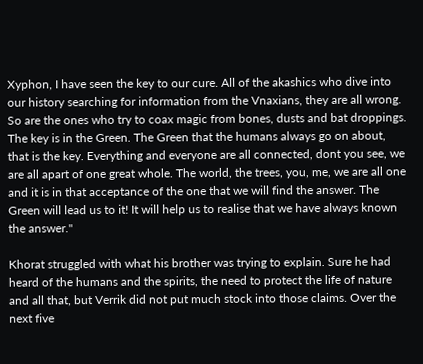Xyphon, I have seen the key to our cure. All of the akashics who dive into our history searching for information from the Vnaxians, they are all wrong. So are the ones who try to coax magic from bones, dusts and bat droppings. The key is in the Green. The Green that the humans always go on about, that is the key. Everything and everyone are all connected, dont you see, we are all apart of one great whole. The world, the trees, you, me, we are all one and it is in that acceptance of the one that we will find the answer. The Green will lead us to it! It will help us to realise that we have always known the answer."

Khorat struggled with what his brother was trying to explain. Sure he had heard of the humans and the spirits, the need to protect the life of nature and all that, but Verrik did not put much stock into those claims. Over the next five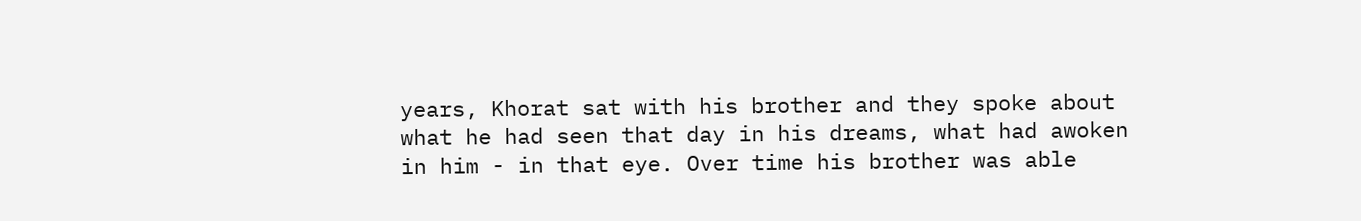years, Khorat sat with his brother and they spoke about what he had seen that day in his dreams, what had awoken in him - in that eye. Over time his brother was able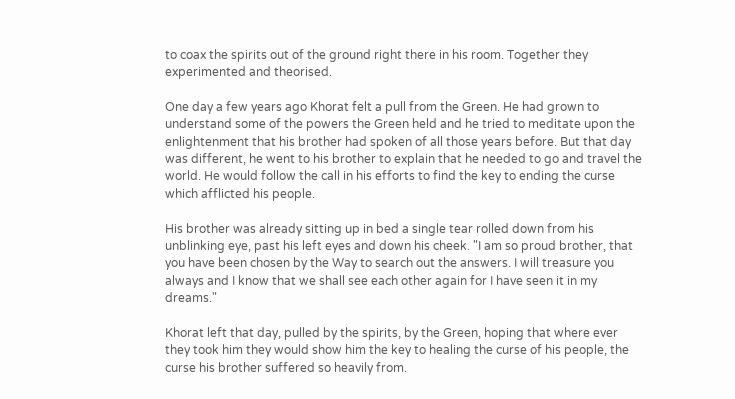to coax the spirits out of the ground right there in his room. Together they experimented and theorised.

One day a few years ago Khorat felt a pull from the Green. He had grown to understand some of the powers the Green held and he tried to meditate upon the enlightenment that his brother had spoken of all those years before. But that day was different, he went to his brother to explain that he needed to go and travel the world. He would follow the call in his efforts to find the key to ending the curse which afflicted his people.

His brother was already sitting up in bed a single tear rolled down from his unblinking eye, past his left eyes and down his cheek. "I am so proud brother, that you have been chosen by the Way to search out the answers. I will treasure you always and I know that we shall see each other again for I have seen it in my dreams."

Khorat left that day, pulled by the spirits, by the Green, hoping that where ever they took him they would show him the key to healing the curse of his people, the curse his brother suffered so heavily from.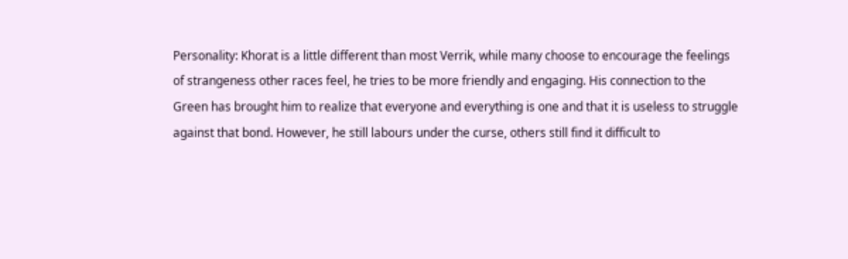Personality: Khorat is a little different than most Verrik, while many choose to encourage the feelings of strangeness other races feel, he tries to be more friendly and engaging. His connection to the Green has brought him to realize that everyone and everything is one and that it is useless to struggle against that bond. However, he still labours under the curse, others still find it difficult to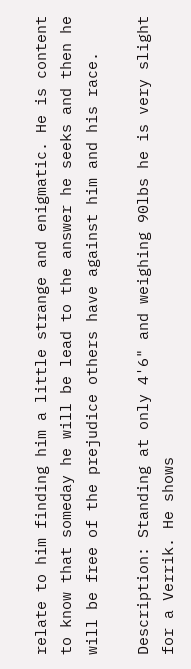relate to him finding him a little strange and enigmatic. He is content to know that someday he will be lead to the answer he seeks and then he will be free of the prejudice others have against him and his race.

Description: Standing at only 4'6" and weighing 90lbs he is very slight for a Verrik. He shows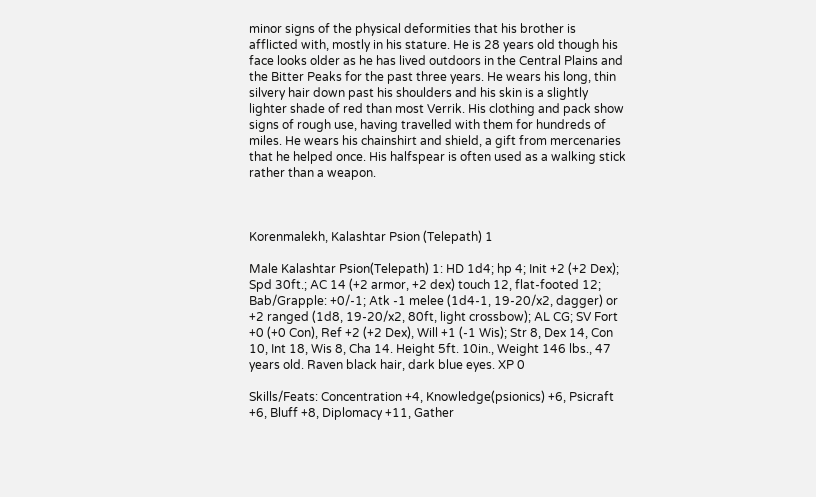minor signs of the physical deformities that his brother is afflicted with, mostly in his stature. He is 28 years old though his face looks older as he has lived outdoors in the Central Plains and the Bitter Peaks for the past three years. He wears his long, thin silvery hair down past his shoulders and his skin is a slightly lighter shade of red than most Verrik. His clothing and pack show signs of rough use, having travelled with them for hundreds of miles. He wears his chainshirt and shield, a gift from mercenaries that he helped once. His halfspear is often used as a walking stick rather than a weapon.



Korenmalekh, Kalashtar Psion (Telepath) 1

Male Kalashtar Psion(Telepath) 1: HD 1d4; hp 4; Init +2 (+2 Dex); Spd 30ft.; AC 14 (+2 armor, +2 dex) touch 12, flat-footed 12; Bab/Grapple: +0/-1; Atk -1 melee (1d4-1, 19-20/x2, dagger) or +2 ranged (1d8, 19-20/x2, 80ft, light crossbow); AL CG; SV Fort +0 (+0 Con), Ref +2 (+2 Dex), Will +1 (-1 Wis); Str 8, Dex 14, Con 10, Int 18, Wis 8, Cha 14. Height 5ft. 10in., Weight 146 lbs., 47 years old. Raven black hair, dark blue eyes. XP 0

Skills/Feats: Concentration +4, Knowledge(psionics) +6, Psicraft +6, Bluff +8, Diplomacy +11, Gather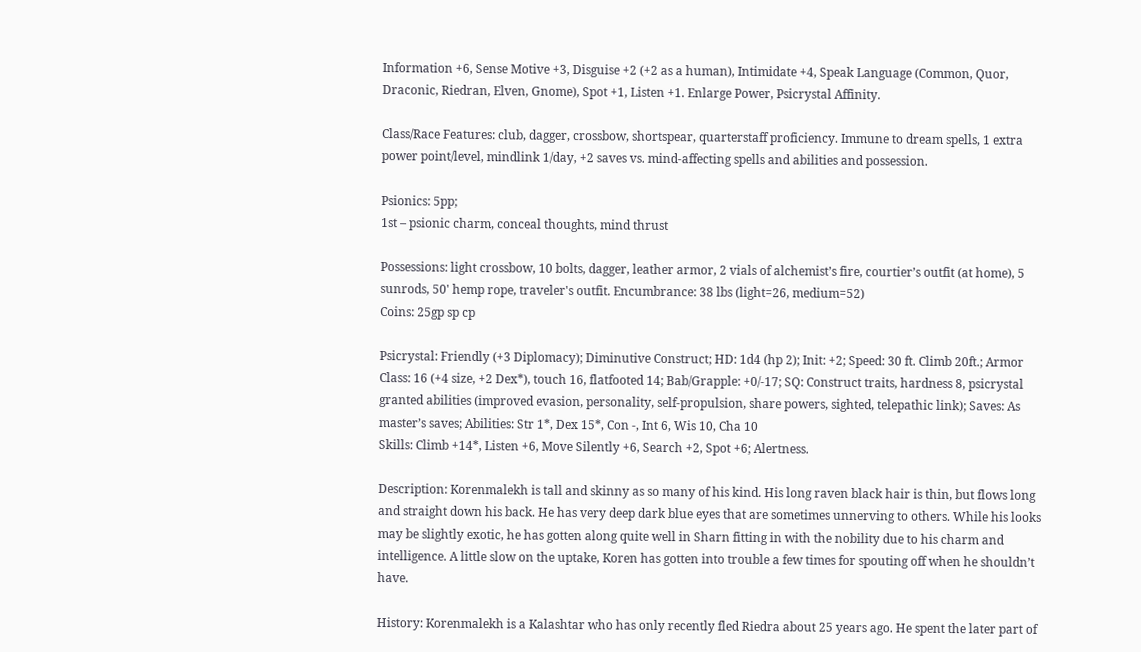Information +6, Sense Motive +3, Disguise +2 (+2 as a human), Intimidate +4, Speak Language (Common, Quor, Draconic, Riedran, Elven, Gnome), Spot +1, Listen +1. Enlarge Power, Psicrystal Affinity.

Class/Race Features: club, dagger, crossbow, shortspear, quarterstaff proficiency. Immune to dream spells, 1 extra power point/level, mindlink 1/day, +2 saves vs. mind-affecting spells and abilities and possession.

Psionics: 5pp;
1st – psionic charm, conceal thoughts, mind thrust

Possessions: light crossbow, 10 bolts, dagger, leather armor, 2 vials of alchemist’s fire, courtier’s outfit (at home), 5 sunrods, 50' hemp rope, traveler's outfit. Encumbrance: 38 lbs (light=26, medium=52)
Coins: 25gp sp cp

Psicrystal: Friendly (+3 Diplomacy); Diminutive Construct; HD: 1d4 (hp 2); Init: +2; Speed: 30 ft. Climb 20ft.; Armor Class: 16 (+4 size, +2 Dex*), touch 16, flatfooted 14; Bab/Grapple: +0/-17; SQ: Construct traits, hardness 8, psicrystal granted abilities (improved evasion, personality, self-propulsion, share powers, sighted, telepathic link); Saves: As master’s saves; Abilities: Str 1*, Dex 15*, Con -, Int 6, Wis 10, Cha 10
Skills: Climb +14*, Listen +6, Move Silently +6, Search +2, Spot +6; Alertness.

Description: Korenmalekh is tall and skinny as so many of his kind. His long raven black hair is thin, but flows long and straight down his back. He has very deep dark blue eyes that are sometimes unnerving to others. While his looks may be slightly exotic, he has gotten along quite well in Sharn fitting in with the nobility due to his charm and intelligence. A little slow on the uptake, Koren has gotten into trouble a few times for spouting off when he shouldn’t have.

History: Korenmalekh is a Kalashtar who has only recently fled Riedra about 25 years ago. He spent the later part of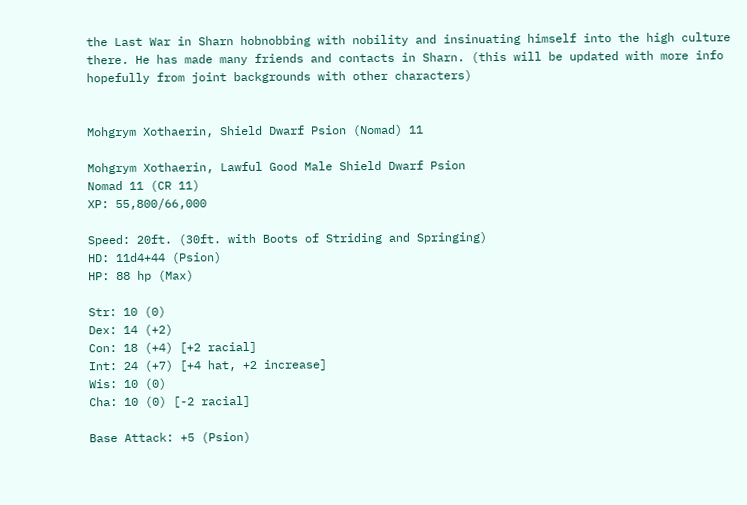the Last War in Sharn hobnobbing with nobility and insinuating himself into the high culture there. He has made many friends and contacts in Sharn. (this will be updated with more info hopefully from joint backgrounds with other characters)


Mohgrym Xothaerin, Shield Dwarf Psion (Nomad) 11

Mohgrym Xothaerin, Lawful Good Male Shield Dwarf Psion
Nomad 11 (CR 11)
XP: 55,800/66,000

Speed: 20ft. (30ft. with Boots of Striding and Springing)
HD: 11d4+44 (Psion)
HP: 88 hp (Max)

Str: 10 (0)
Dex: 14 (+2)
Con: 18 (+4) [+2 racial]
Int: 24 (+7) [+4 hat, +2 increase]
Wis: 10 (0)
Cha: 10 (0) [-2 racial]

Base Attack: +5 (Psion)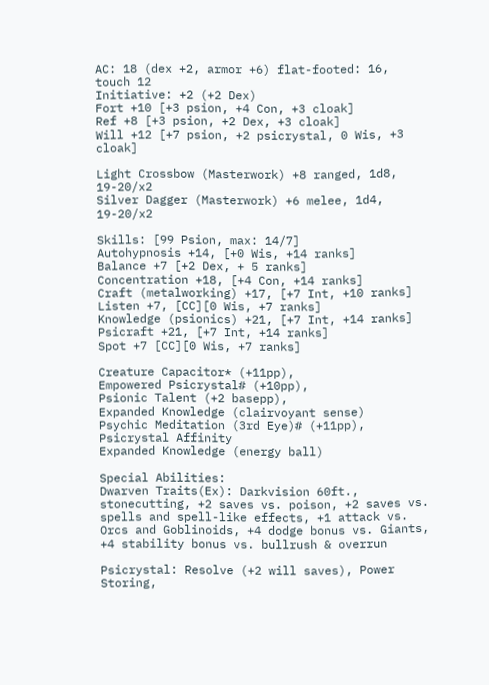AC: 18 (dex +2, armor +6) flat-footed: 16, touch 12
Initiative: +2 (+2 Dex)
Fort +10 [+3 psion, +4 Con, +3 cloak]
Ref +8 [+3 psion, +2 Dex, +3 cloak]
Will +12 [+7 psion, +2 psicrystal, 0 Wis, +3 cloak]

Light Crossbow (Masterwork) +8 ranged, 1d8, 19-20/x2
Silver Dagger (Masterwork) +6 melee, 1d4, 19-20/x2

Skills: [99 Psion, max: 14/7]
Autohypnosis +14, [+0 Wis, +14 ranks]
Balance +7 [+2 Dex, + 5 ranks]
Concentration +18, [+4 Con, +14 ranks]
Craft (metalworking) +17, [+7 Int, +10 ranks]
Listen +7, [CC][0 Wis, +7 ranks]
Knowledge (psionics) +21, [+7 Int, +14 ranks]
Psicraft +21, [+7 Int, +14 ranks]
Spot +7 [CC][0 Wis, +7 ranks]

Creature Capacitor* (+11pp),
Empowered Psicrystal# (+10pp),
Psionic Talent (+2 basepp),
Expanded Knowledge (clairvoyant sense)
Psychic Meditation (3rd Eye)# (+11pp),
Psicrystal Affinity
Expanded Knowledge (energy ball)

Special Abilities:
Dwarven Traits(Ex): Darkvision 60ft., stonecutting, +2 saves vs. poison, +2 saves vs. spells and spell-like effects, +1 attack vs. Orcs and Goblinoids, +4 dodge bonus vs. Giants, +4 stability bonus vs. bullrush & overrun

Psicrystal: Resolve (+2 will saves), Power Storing,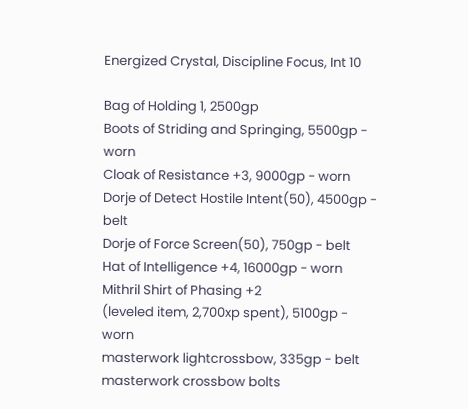Energized Crystal, Discipline Focus, Int 10

Bag of Holding 1, 2500gp
Boots of Striding and Springing, 5500gp - worn
Cloak of Resistance +3, 9000gp - worn
Dorje of Detect Hostile Intent(50), 4500gp - belt
Dorje of Force Screen(50), 750gp - belt
Hat of Intelligence +4, 16000gp - worn
Mithril Shirt of Phasing +2
(leveled item, 2,700xp spent), 5100gp - worn
masterwork lightcrossbow, 335gp - belt
masterwork crossbow bolts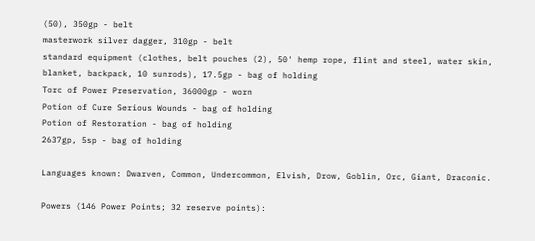(50), 350gp - belt
masterwork silver dagger, 310gp - belt
standard equipment (clothes, belt pouches (2), 50' hemp rope, flint and steel, water skin, blanket, backpack, 10 sunrods), 17.5gp - bag of holding
Torc of Power Preservation, 36000gp - worn
Potion of Cure Serious Wounds - bag of holding
Potion of Restoration - bag of holding
2637gp, 5sp - bag of holding

Languages known: Dwarven, Common, Undercommon, Elvish, Drow, Goblin, Orc, Giant, Draconic.

Powers (146 Power Points; 32 reserve points):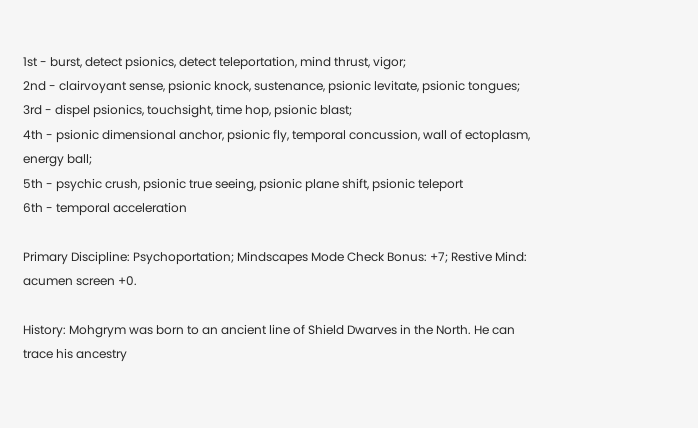1st - burst, detect psionics, detect teleportation, mind thrust, vigor;
2nd - clairvoyant sense, psionic knock, sustenance, psionic levitate, psionic tongues;
3rd - dispel psionics, touchsight, time hop, psionic blast;
4th - psionic dimensional anchor, psionic fly, temporal concussion, wall of ectoplasm, energy ball;
5th - psychic crush, psionic true seeing, psionic plane shift, psionic teleport
6th - temporal acceleration

Primary Discipline: Psychoportation; Mindscapes Mode Check Bonus: +7; Restive Mind: acumen screen +0.

History: Mohgrym was born to an ancient line of Shield Dwarves in the North. He can trace his ancestry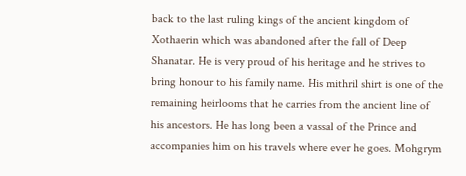back to the last ruling kings of the ancient kingdom of Xothaerin which was abandoned after the fall of Deep Shanatar. He is very proud of his heritage and he strives to bring honour to his family name. His mithril shirt is one of the remaining heirlooms that he carries from the ancient line of his ancestors. He has long been a vassal of the Prince and accompanies him on his travels where ever he goes. Mohgrym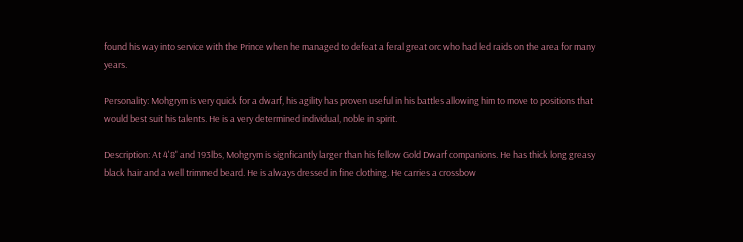found his way into service with the Prince when he managed to defeat a feral great orc who had led raids on the area for many years.

Personality: Mohgrym is very quick for a dwarf, his agility has proven useful in his battles allowing him to move to positions that would best suit his talents. He is a very determined individual, noble in spirit.

Description: At 4'8" and 193lbs, Mohgrym is signficantly larger than his fellow Gold Dwarf companions. He has thick long greasy black hair and a well trimmed beard. He is always dressed in fine clothing. He carries a crossbow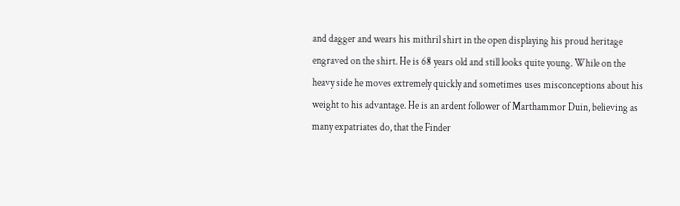and dagger and wears his mithril shirt in the open displaying his proud heritage engraved on the shirt. He is 68 years old and still looks quite young. While on the heavy side he moves extremely quickly and sometimes uses misconceptions about his weight to his advantage. He is an ardent follower of Marthammor Duin, believing as many expatriates do, that the Finder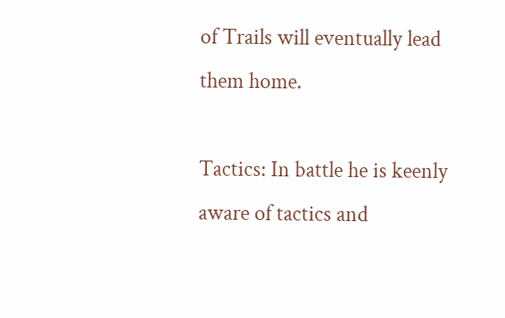of Trails will eventually lead them home.

Tactics: In battle he is keenly aware of tactics and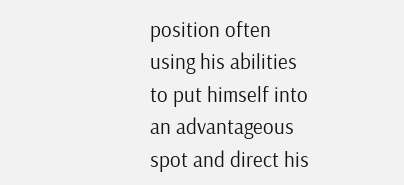position often using his abilities to put himself into an advantageous spot and direct his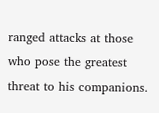ranged attacks at those who pose the greatest threat to his companions.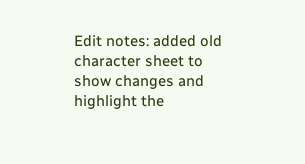Edit notes: added old character sheet to show changes and highlight the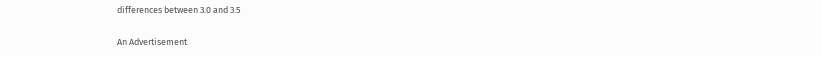differences between 3.0 and 3.5

An Advertisement